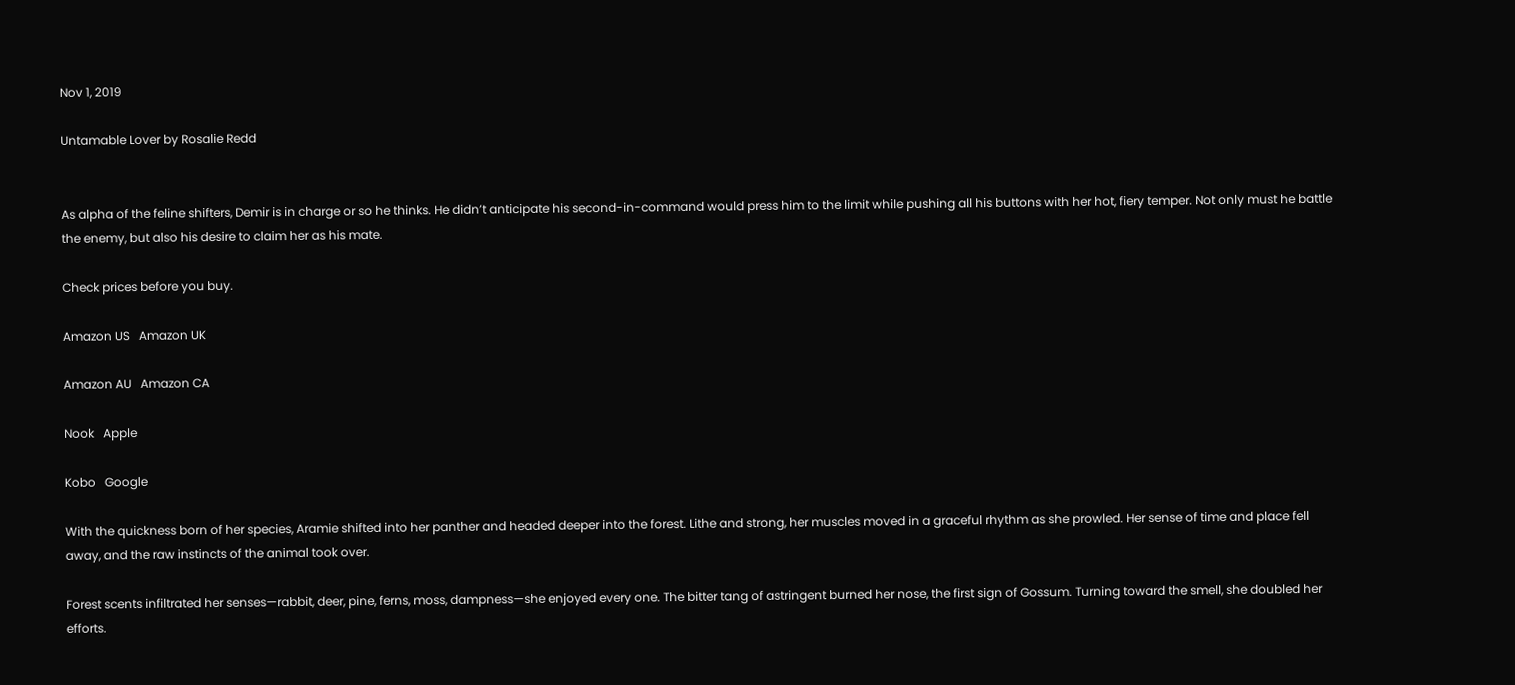Nov 1, 2019

Untamable Lover by Rosalie Redd


As alpha of the feline shifters, Demir is in charge or so he thinks. He didn’t anticipate his second-in-command would press him to the limit while pushing all his buttons with her hot, fiery temper. Not only must he battle the enemy, but also his desire to claim her as his mate.

Check prices before you buy.

Amazon US   Amazon UK

Amazon AU   Amazon CA

Nook   Apple

Kobo   Google

With the quickness born of her species, Aramie shifted into her panther and headed deeper into the forest. Lithe and strong, her muscles moved in a graceful rhythm as she prowled. Her sense of time and place fell away, and the raw instincts of the animal took over.

Forest scents infiltrated her senses—rabbit, deer, pine, ferns, moss, dampness—she enjoyed every one. The bitter tang of astringent burned her nose, the first sign of Gossum. Turning toward the smell, she doubled her efforts.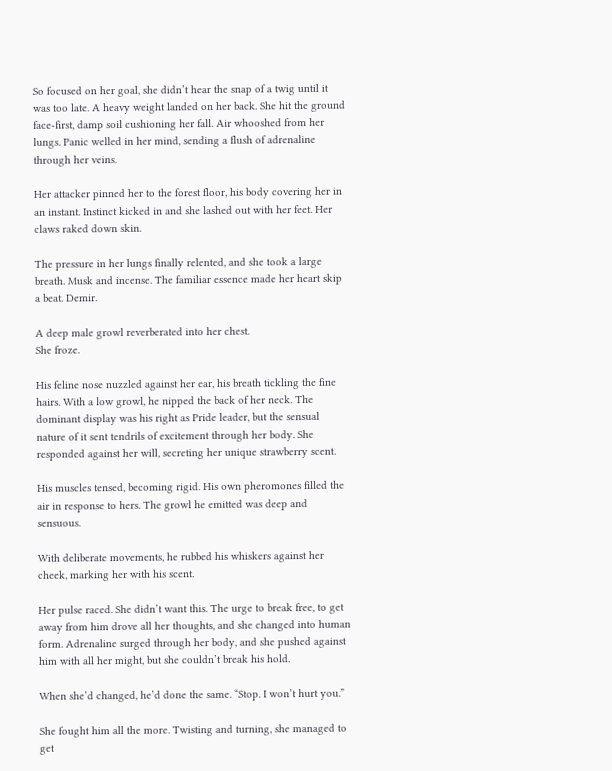So focused on her goal, she didn’t hear the snap of a twig until it was too late. A heavy weight landed on her back. She hit the ground face-first, damp soil cushioning her fall. Air whooshed from her lungs. Panic welled in her mind, sending a flush of adrenaline through her veins.

Her attacker pinned her to the forest floor, his body covering her in an instant. Instinct kicked in and she lashed out with her feet. Her claws raked down skin.

The pressure in her lungs finally relented, and she took a large breath. Musk and incense. The familiar essence made her heart skip a beat. Demir.

A deep male growl reverberated into her chest.
She froze.

His feline nose nuzzled against her ear, his breath tickling the fine hairs. With a low growl, he nipped the back of her neck. The dominant display was his right as Pride leader, but the sensual nature of it sent tendrils of excitement through her body. She responded against her will, secreting her unique strawberry scent.

His muscles tensed, becoming rigid. His own pheromones filled the air in response to hers. The growl he emitted was deep and sensuous.

With deliberate movements, he rubbed his whiskers against her cheek, marking her with his scent.

Her pulse raced. She didn’t want this. The urge to break free, to get away from him drove all her thoughts, and she changed into human form. Adrenaline surged through her body, and she pushed against him with all her might, but she couldn’t break his hold.

When she’d changed, he’d done the same. “Stop. I won’t hurt you.”

She fought him all the more. Twisting and turning, she managed to get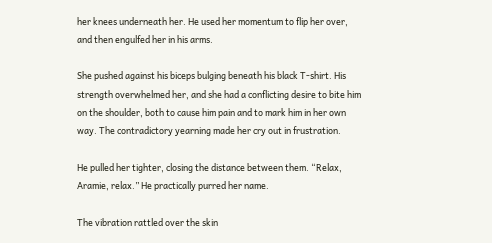her knees underneath her. He used her momentum to flip her over, and then engulfed her in his arms.

She pushed against his biceps bulging beneath his black T-shirt. His strength overwhelmed her, and she had a conflicting desire to bite him on the shoulder, both to cause him pain and to mark him in her own way. The contradictory yearning made her cry out in frustration.

He pulled her tighter, closing the distance between them. “Relax, Aramie, relax.” He practically purred her name.

The vibration rattled over the skin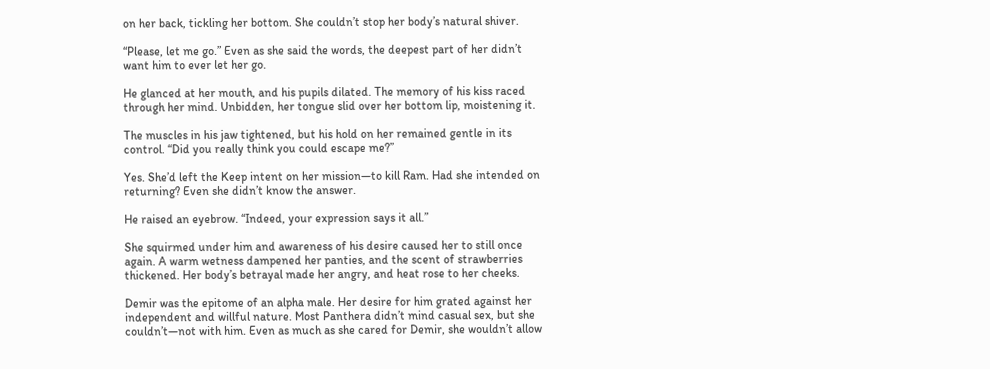on her back, tickling her bottom. She couldn’t stop her body’s natural shiver.

“Please, let me go.” Even as she said the words, the deepest part of her didn’t want him to ever let her go.

He glanced at her mouth, and his pupils dilated. The memory of his kiss raced through her mind. Unbidden, her tongue slid over her bottom lip, moistening it.

The muscles in his jaw tightened, but his hold on her remained gentle in its control. “Did you really think you could escape me?”

Yes. She’d left the Keep intent on her mission—to kill Ram. Had she intended on returning? Even she didn’t know the answer.

He raised an eyebrow. “Indeed, your expression says it all.”

She squirmed under him and awareness of his desire caused her to still once again. A warm wetness dampened her panties, and the scent of strawberries thickened. Her body’s betrayal made her angry, and heat rose to her cheeks.

Demir was the epitome of an alpha male. Her desire for him grated against her independent and willful nature. Most Panthera didn’t mind casual sex, but she couldn’t—not with him. Even as much as she cared for Demir, she wouldn’t allow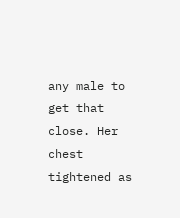any male to get that close. Her chest tightened as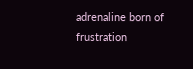adrenaline born of frustration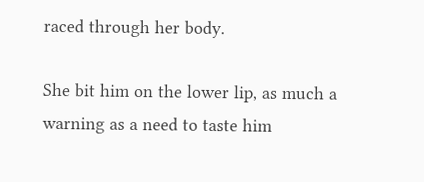raced through her body.

She bit him on the lower lip, as much a warning as a need to taste him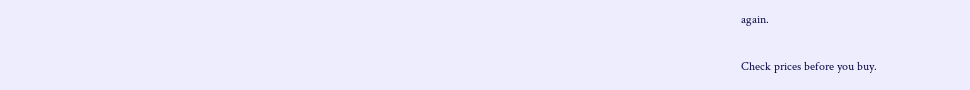again.

Check prices before you buy.